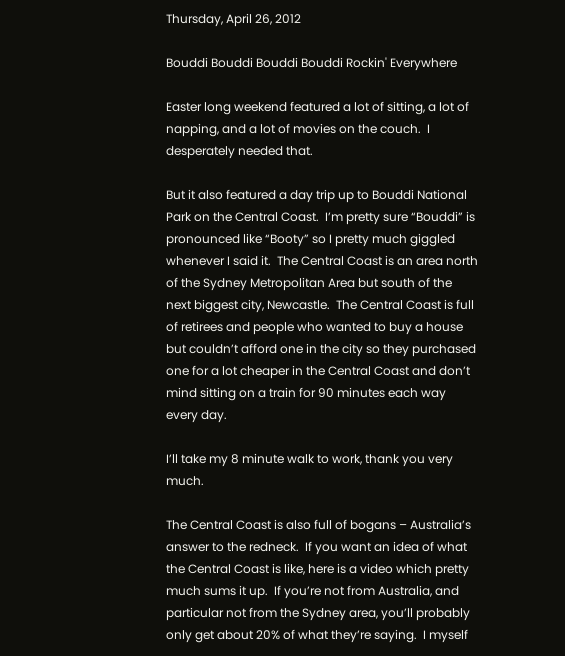Thursday, April 26, 2012

Bouddi Bouddi Bouddi Bouddi Rockin' Everywhere

Easter long weekend featured a lot of sitting, a lot of napping, and a lot of movies on the couch.  I desperately needed that.

But it also featured a day trip up to Bouddi National Park on the Central Coast.  I’m pretty sure “Bouddi” is pronounced like “Booty” so I pretty much giggled whenever I said it.  The Central Coast is an area north of the Sydney Metropolitan Area but south of the next biggest city, Newcastle.  The Central Coast is full of retirees and people who wanted to buy a house but couldn’t afford one in the city so they purchased one for a lot cheaper in the Central Coast and don’t mind sitting on a train for 90 minutes each way every day.

I’ll take my 8 minute walk to work, thank you very much.

The Central Coast is also full of bogans – Australia’s answer to the redneck.  If you want an idea of what the Central Coast is like, here is a video which pretty much sums it up.  If you’re not from Australia, and particular not from the Sydney area, you’ll probably only get about 20% of what they’re saying.  I myself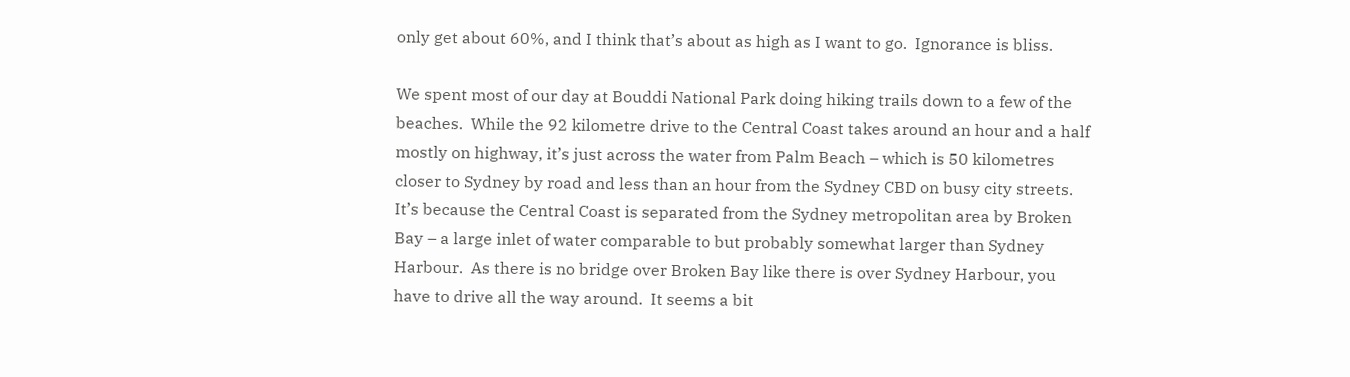only get about 60%, and I think that’s about as high as I want to go.  Ignorance is bliss.

We spent most of our day at Bouddi National Park doing hiking trails down to a few of the beaches.  While the 92 kilometre drive to the Central Coast takes around an hour and a half mostly on highway, it’s just across the water from Palm Beach – which is 50 kilometres closer to Sydney by road and less than an hour from the Sydney CBD on busy city streets.  It’s because the Central Coast is separated from the Sydney metropolitan area by Broken Bay – a large inlet of water comparable to but probably somewhat larger than Sydney Harbour.  As there is no bridge over Broken Bay like there is over Sydney Harbour, you have to drive all the way around.  It seems a bit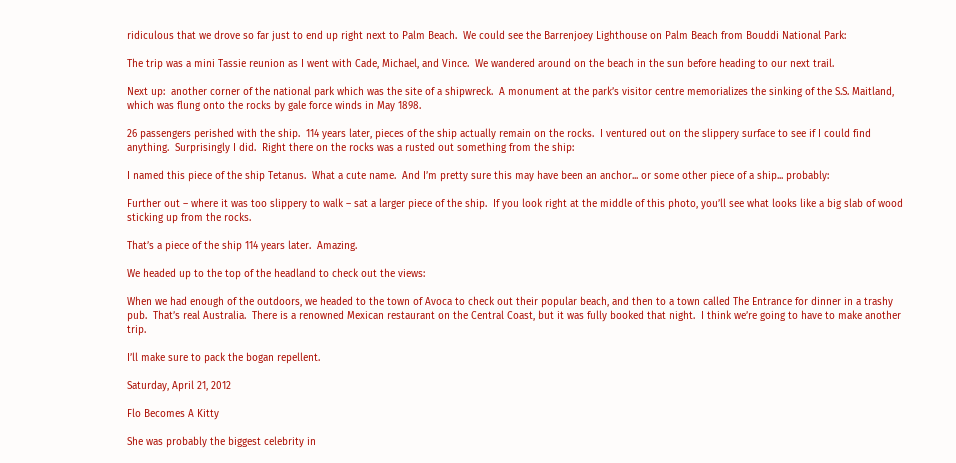ridiculous that we drove so far just to end up right next to Palm Beach.  We could see the Barrenjoey Lighthouse on Palm Beach from Bouddi National Park:

The trip was a mini Tassie reunion as I went with Cade, Michael, and Vince.  We wandered around on the beach in the sun before heading to our next trail.

Next up:  another corner of the national park which was the site of a shipwreck.  A monument at the park’s visitor centre memorializes the sinking of the S.S. Maitland, which was flung onto the rocks by gale force winds in May 1898.

26 passengers perished with the ship.  114 years later, pieces of the ship actually remain on the rocks.  I ventured out on the slippery surface to see if I could find anything.  Surprisingly I did.  Right there on the rocks was a rusted out something from the ship:

I named this piece of the ship Tetanus.  What a cute name.  And I’m pretty sure this may have been an anchor... or some other piece of a ship... probably:

Further out – where it was too slippery to walk – sat a larger piece of the ship.  If you look right at the middle of this photo, you’ll see what looks like a big slab of wood sticking up from the rocks.

That’s a piece of the ship 114 years later.  Amazing.

We headed up to the top of the headland to check out the views:

When we had enough of the outdoors, we headed to the town of Avoca to check out their popular beach, and then to a town called The Entrance for dinner in a trashy pub.  That’s real Australia.  There is a renowned Mexican restaurant on the Central Coast, but it was fully booked that night.  I think we’re going to have to make another trip.

I’ll make sure to pack the bogan repellent.

Saturday, April 21, 2012

Flo Becomes A Kitty

She was probably the biggest celebrity in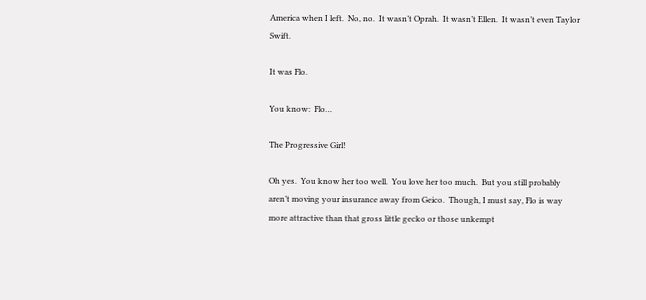America when I left.  No, no.  It wasn’t Oprah.  It wasn’t Ellen.  It wasn’t even Taylor Swift.

It was Flo.

You know:  Flo…

The Progressive Girl!

Oh yes.  You know her too well.  You love her too much.  But you still probably aren’t moving your insurance away from Geico.  Though, I must say, Flo is way more attractive than that gross little gecko or those unkempt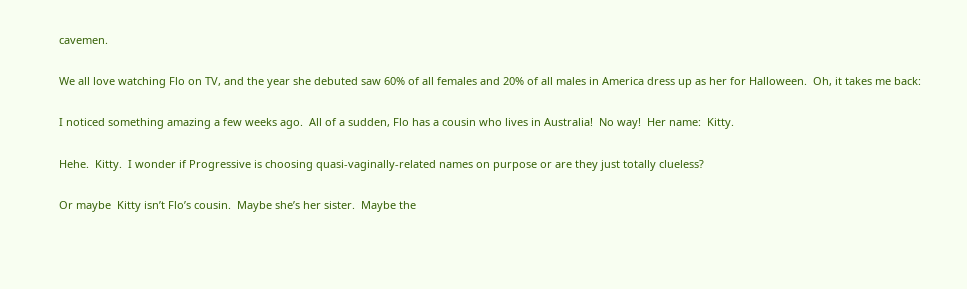cavemen.

We all love watching Flo on TV, and the year she debuted saw 60% of all females and 20% of all males in America dress up as her for Halloween.  Oh, it takes me back:

I noticed something amazing a few weeks ago.  All of a sudden, Flo has a cousin who lives in Australia!  No way!  Her name:  Kitty.

Hehe.  Kitty.  I wonder if Progressive is choosing quasi-vaginally-related names on purpose or are they just totally clueless?

Or maybe  Kitty isn’t Flo’s cousin.  Maybe she’s her sister.  Maybe the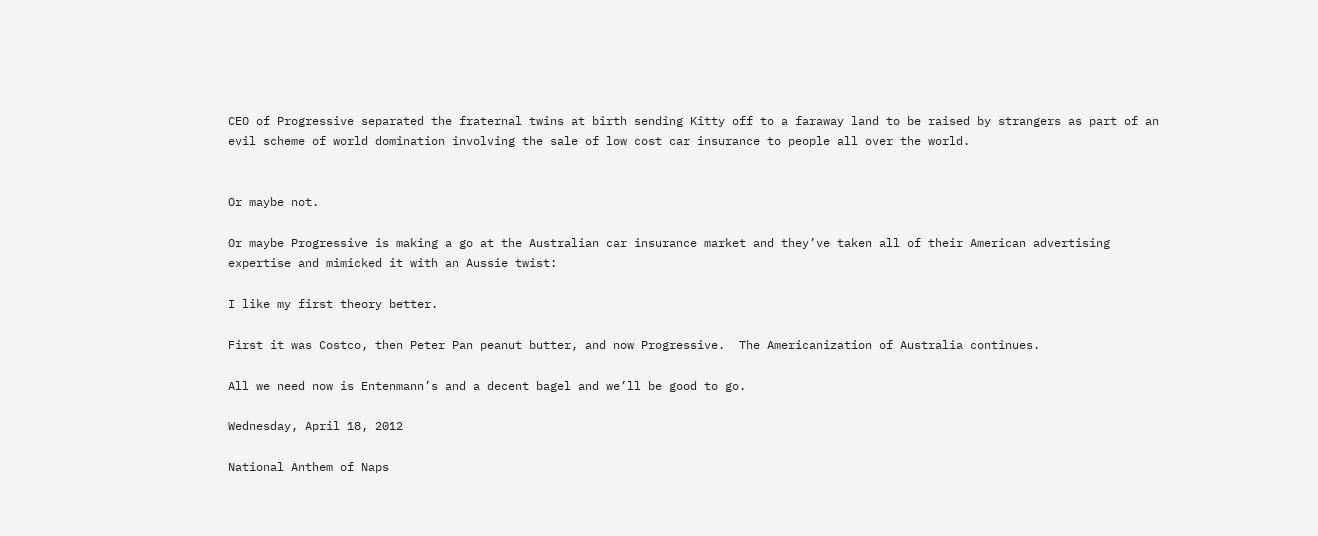CEO of Progressive separated the fraternal twins at birth sending Kitty off to a faraway land to be raised by strangers as part of an evil scheme of world domination involving the sale of low cost car insurance to people all over the world.


Or maybe not.

Or maybe Progressive is making a go at the Australian car insurance market and they’ve taken all of their American advertising expertise and mimicked it with an Aussie twist:

I like my first theory better.

First it was Costco, then Peter Pan peanut butter, and now Progressive.  The Americanization of Australia continues.

All we need now is Entenmann’s and a decent bagel and we’ll be good to go.

Wednesday, April 18, 2012

National Anthem of Naps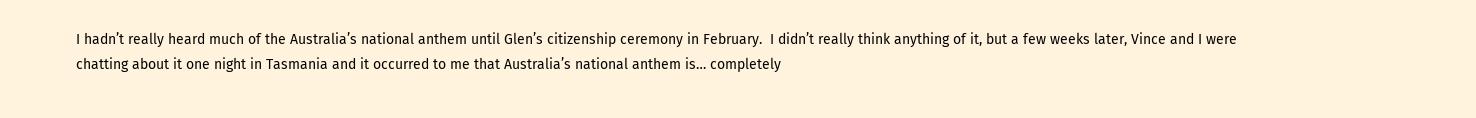I hadn’t really heard much of the Australia’s national anthem until Glen’s citizenship ceremony in February.  I didn’t really think anything of it, but a few weeks later, Vince and I were chatting about it one night in Tasmania and it occurred to me that Australia’s national anthem is… completely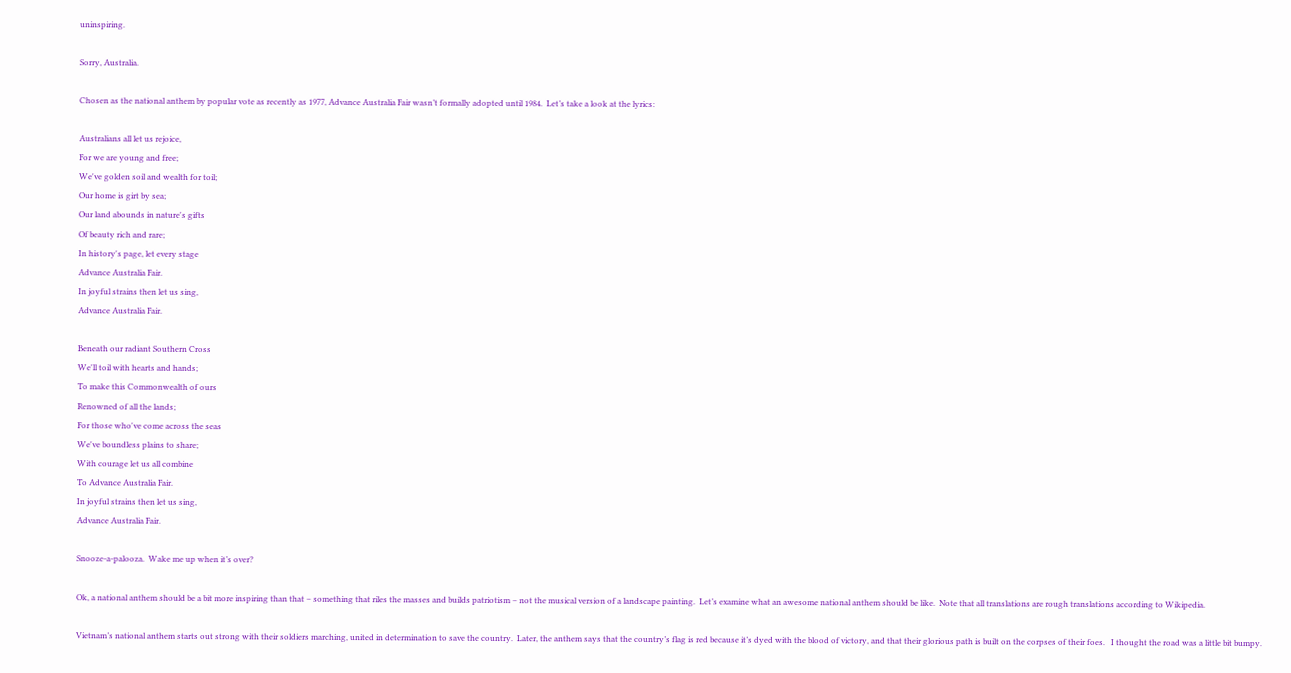uninspiring.

Sorry, Australia.

Chosen as the national anthem by popular vote as recently as 1977, Advance Australia Fair wasn’t formally adopted until 1984.  Let’s take a look at the lyrics:

Australians all let us rejoice,
For we are young and free;
We've golden soil and wealth for toil;
Our home is girt by sea;
Our land abounds in nature's gifts
Of beauty rich and rare;
In history's page, let every stage
Advance Australia Fair.
In joyful strains then let us sing,
Advance Australia Fair.

Beneath our radiant Southern Cross
We'll toil with hearts and hands;
To make this Commonwealth of ours
Renowned of all the lands;
For those who've come across the seas
We've boundless plains to share;
With courage let us all combine
To Advance Australia Fair.
In joyful strains then let us sing,
Advance Australia Fair.

Snooze-a-palooza.  Wake me up when it’s over?

Ok, a national anthem should be a bit more inspiring than that – something that riles the masses and builds patriotism – not the musical version of a landscape painting.  Let’s examine what an awesome national anthem should be like.  Note that all translations are rough translations according to Wikipedia.

Vietnam’s national anthem starts out strong with their soldiers marching, united in determination to save the country.  Later, the anthem says that the country’s flag is red because it’s dyed with the blood of victory, and that their glorious path is built on the corpses of their foes.   I thought the road was a little bit bumpy.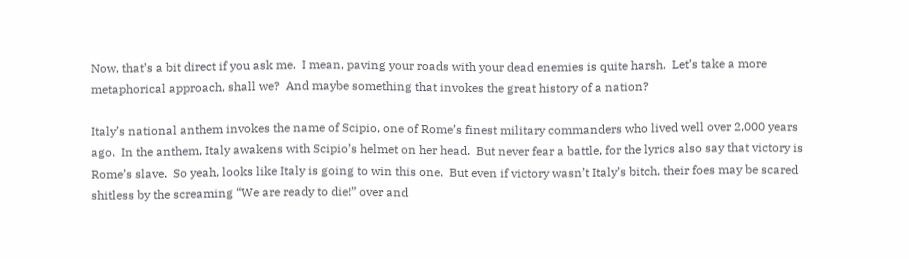Now, that’s a bit direct if you ask me.  I mean, paving your roads with your dead enemies is quite harsh.  Let’s take a more metaphorical approach, shall we?  And maybe something that invokes the great history of a nation?

Italy’s national anthem invokes the name of Scipio, one of Rome’s finest military commanders who lived well over 2,000 years ago.  In the anthem, Italy awakens with Scipio’s helmet on her head.  But never fear a battle, for the lyrics also say that victory is Rome’s slave.  So yeah, looks like Italy is going to win this one.  But even if victory wasn’t Italy’s bitch, their foes may be scared shitless by the screaming “We are ready to die!” over and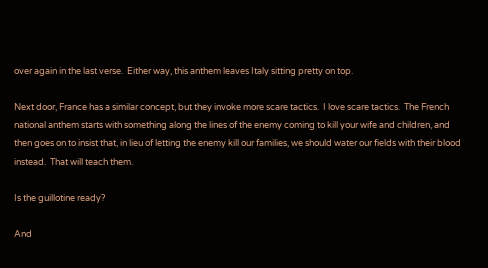over again in the last verse.  Either way, this anthem leaves Italy sitting pretty on top.

Next door, France has a similar concept, but they invoke more scare tactics.  I love scare tactics.  The French national anthem starts with something along the lines of the enemy coming to kill your wife and children, and then goes on to insist that, in lieu of letting the enemy kill our families, we should water our fields with their blood instead.  That will teach them.

Is the guillotine ready?

And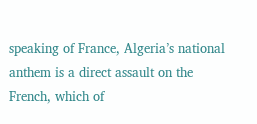speaking of France, Algeria’s national anthem is a direct assault on the French, which of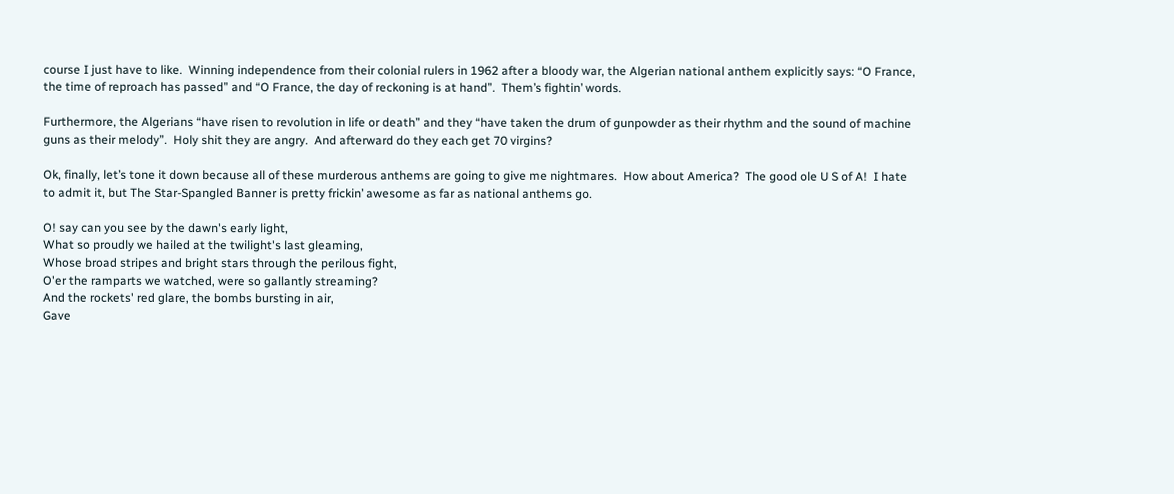course I just have to like.  Winning independence from their colonial rulers in 1962 after a bloody war, the Algerian national anthem explicitly says: “O France, the time of reproach has passed” and “O France, the day of reckoning is at hand”.  Them’s fightin’ words.

Furthermore, the Algerians “have risen to revolution in life or death” and they “have taken the drum of gunpowder as their rhythm and the sound of machine guns as their melody”.  Holy shit they are angry.  And afterward do they each get 70 virgins?

Ok, finally, let’s tone it down because all of these murderous anthems are going to give me nightmares.  How about America?  The good ole U S of A!  I hate to admit it, but The Star-Spangled Banner is pretty frickin’ awesome as far as national anthems go.

O! say can you see by the dawn's early light,
What so proudly we hailed at the twilight's last gleaming,
Whose broad stripes and bright stars through the perilous fight,
O'er the ramparts we watched, were so gallantly streaming?
And the rockets' red glare, the bombs bursting in air,
Gave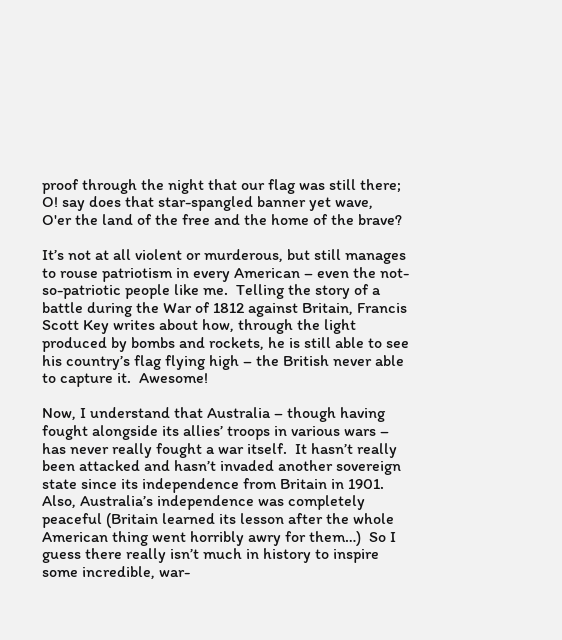proof through the night that our flag was still there;
O! say does that star-spangled banner yet wave,
O'er the land of the free and the home of the brave?

It’s not at all violent or murderous, but still manages to rouse patriotism in every American – even the not-so-patriotic people like me.  Telling the story of a battle during the War of 1812 against Britain, Francis Scott Key writes about how, through the light produced by bombs and rockets, he is still able to see his country’s flag flying high – the British never able to capture it.  Awesome!

Now, I understand that Australia – though having fought alongside its allies’ troops in various wars – has never really fought a war itself.  It hasn’t really been attacked and hasn’t invaded another sovereign state since its independence from Britain in 1901.  Also, Australia’s independence was completely peaceful (Britain learned its lesson after the whole American thing went horribly awry for them…)  So I guess there really isn’t much in history to inspire some incredible, war-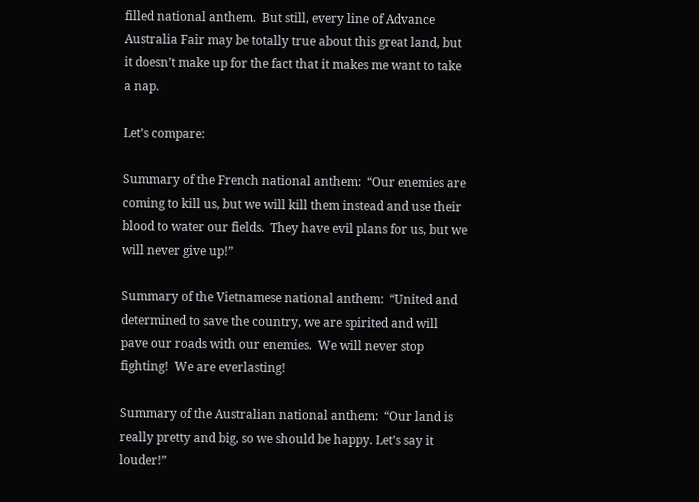filled national anthem.  But still, every line of Advance Australia Fair may be totally true about this great land, but it doesn’t make up for the fact that it makes me want to take a nap.

Let’s compare:

Summary of the French national anthem:  “Our enemies are coming to kill us, but we will kill them instead and use their blood to water our fields.  They have evil plans for us, but we will never give up!”

Summary of the Vietnamese national anthem:  “United and determined to save the country, we are spirited and will pave our roads with our enemies.  We will never stop fighting!  We are everlasting!

Summary of the Australian national anthem:  “Our land is really pretty and big, so we should be happy. Let’s say it louder!”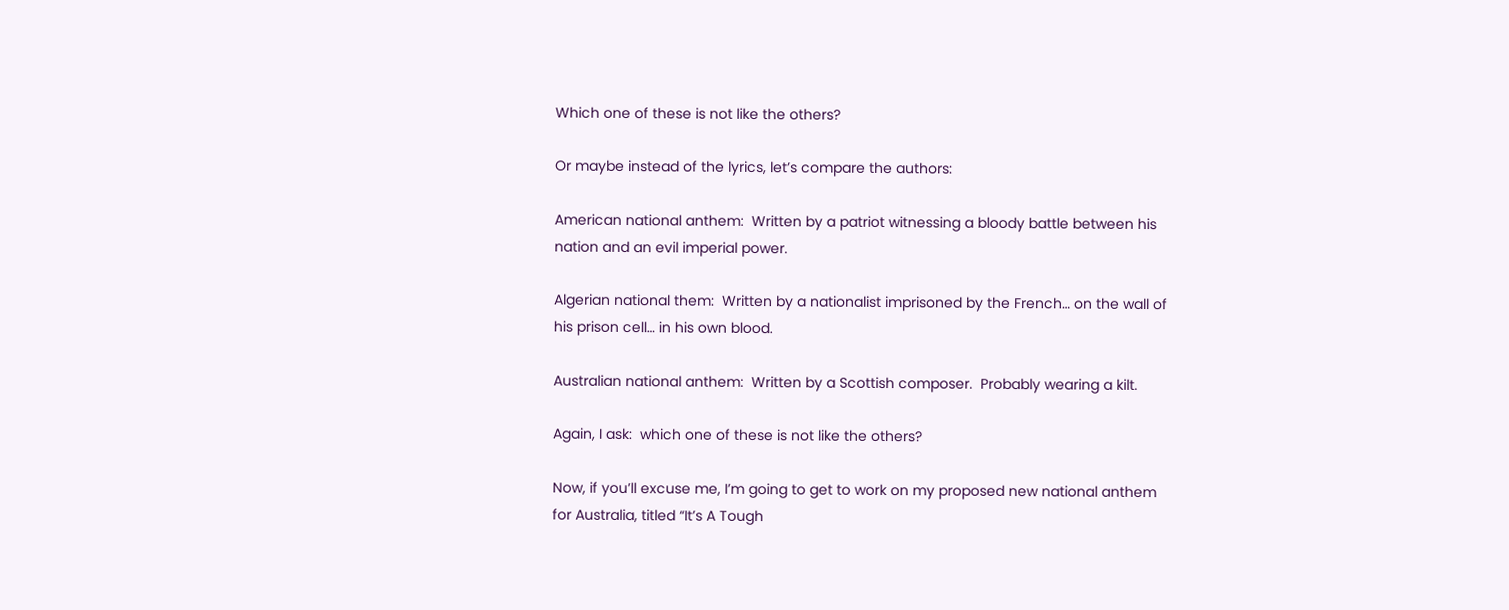Which one of these is not like the others?

Or maybe instead of the lyrics, let’s compare the authors:

American national anthem:  Written by a patriot witnessing a bloody battle between his nation and an evil imperial power.

Algerian national them:  Written by a nationalist imprisoned by the French… on the wall of his prison cell… in his own blood.

Australian national anthem:  Written by a Scottish composer.  Probably wearing a kilt.

Again, I ask:  which one of these is not like the others?

Now, if you’ll excuse me, I’m going to get to work on my proposed new national anthem for Australia, titled “It’s A Tough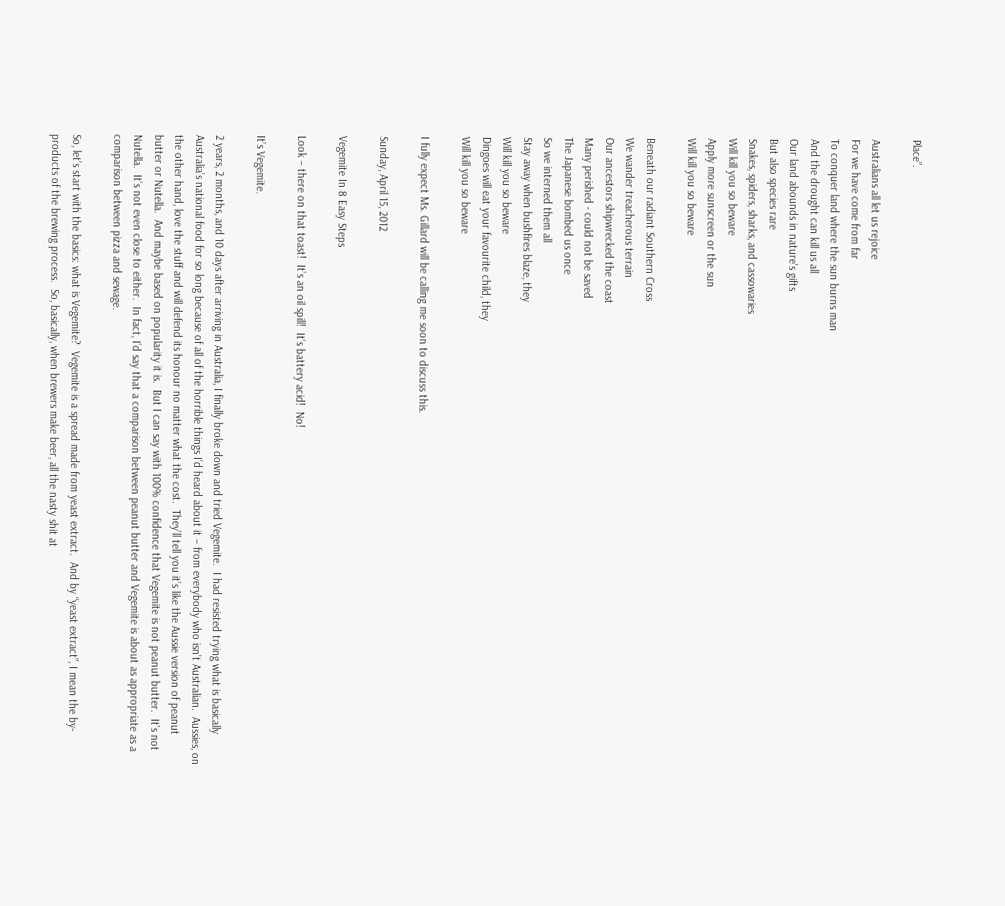Place”.

Australians all let us rejoice
For we have come from far
To conquer land where the sun burns man
And the drought can kill us all
Our land abounds in nature's gifts
But also species rare
Snakes, spiders, sharks, and cassowaries
Will kill you so beware
Apply more sunscreen or the sun
Will kill you so beware

Beneath our radiant Southern Cross
We wander treacherous terrain
Our ancestors shipwrecked the coast
Many perished - could not be saved
The Japanese bombed us once
So we interned them all
Stay away when bushfires blaze, they
Will kill you so beware
Dingoes will eat your favourite child, they
Will kill you so beware

I fully expect Ms. Gillard will be calling me soon to discuss this.

Sunday, April 15, 2012

Vegemite In 8 Easy Steps

Look – there on that toast!  It’s an oil spill!  It’s battery acid!  No!

It’s Vegemite.

2 years, 2 months, and 10 days after arriving in Australia, I finally broke down and tried Vegemite.  I had resisted trying what is basically Australia’s national food for so long because of all of the horrible things I’d heard about it – from everybody who isn’t Australian.  Aussies, on the other hand, love the stuff and will defend its honour no matter what the cost.  They’ll tell you it’s like the Aussie version of peanut butter or Nutella.  And maybe based on popularity it is.  But I can say with 100% confidence that Vegemite is not peanut butter.  It’s not Nutella.  It’s not even close to either.  In fact, I’d say that a comparison between peanut butter and Vegemite is about as appropriate as a comparison between pizza and sewage.

So, let’s start with the basics: what is Vegemite?  Vegemite is a spread made from yeast extract.  And by “yeast extract”, I mean the by-products of the brewing process.  So, basically, when brewers make beer, all the nasty shit at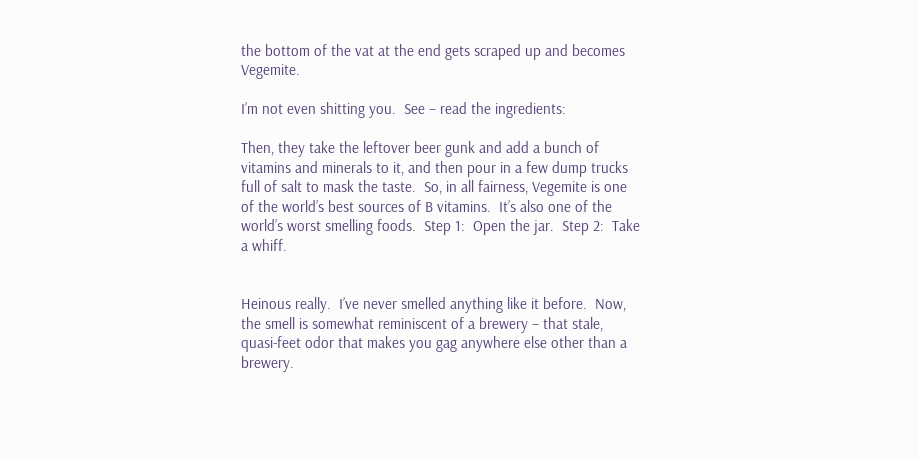the bottom of the vat at the end gets scraped up and becomes Vegemite.

I’m not even shitting you.  See – read the ingredients:

Then, they take the leftover beer gunk and add a bunch of vitamins and minerals to it, and then pour in a few dump trucks full of salt to mask the taste.  So, in all fairness, Vegemite is one of the world’s best sources of B vitamins.  It’s also one of the world’s worst smelling foods.  Step 1:  Open the jar.  Step 2:  Take a whiff.


Heinous really.  I’ve never smelled anything like it before.  Now, the smell is somewhat reminiscent of a brewery – that stale, quasi-feet odor that makes you gag anywhere else other than a brewery.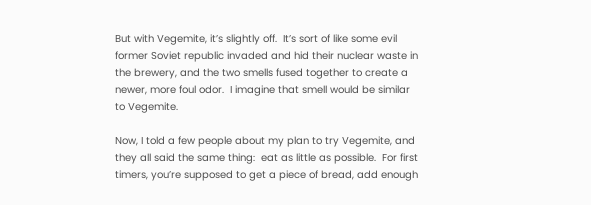But with Vegemite, it’s slightly off.  It’s sort of like some evil former Soviet republic invaded and hid their nuclear waste in the brewery, and the two smells fused together to create a newer, more foul odor.  I imagine that smell would be similar to Vegemite.

Now, I told a few people about my plan to try Vegemite, and they all said the same thing:  eat as little as possible.  For first timers, you’re supposed to get a piece of bread, add enough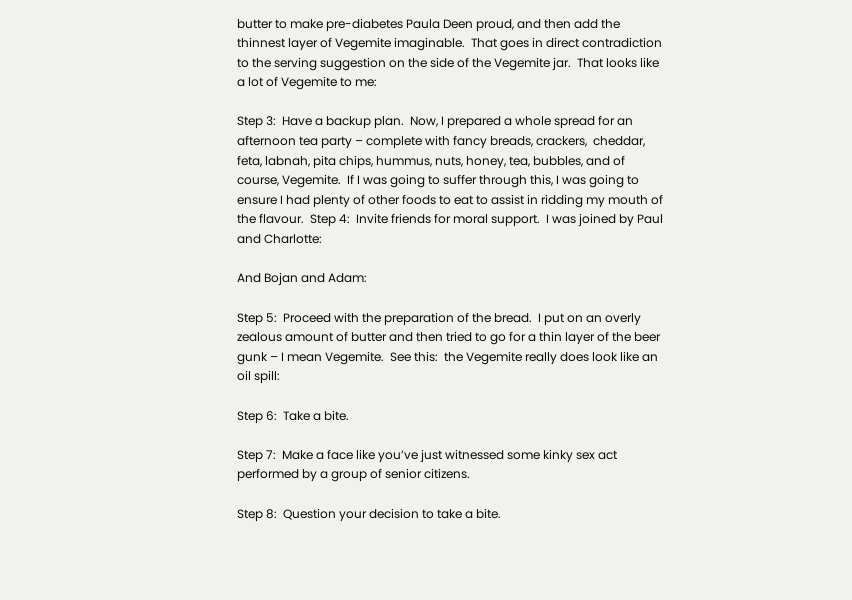butter to make pre-diabetes Paula Deen proud, and then add the thinnest layer of Vegemite imaginable.  That goes in direct contradiction to the serving suggestion on the side of the Vegemite jar.  That looks like a lot of Vegemite to me:

Step 3:  Have a backup plan.  Now, I prepared a whole spread for an afternoon tea party – complete with fancy breads, crackers,  cheddar, feta, labnah, pita chips, hummus, nuts, honey, tea, bubbles, and of course, Vegemite.  If I was going to suffer through this, I was going to ensure I had plenty of other foods to eat to assist in ridding my mouth of the flavour.  Step 4:  Invite friends for moral support.  I was joined by Paul and Charlotte:

And Bojan and Adam:

Step 5:  Proceed with the preparation of the bread.  I put on an overly zealous amount of butter and then tried to go for a thin layer of the beer gunk – I mean Vegemite.  See this:  the Vegemite really does look like an oil spill:

Step 6:  Take a bite.

Step 7:  Make a face like you’ve just witnessed some kinky sex act performed by a group of senior citizens.

Step 8:  Question your decision to take a bite.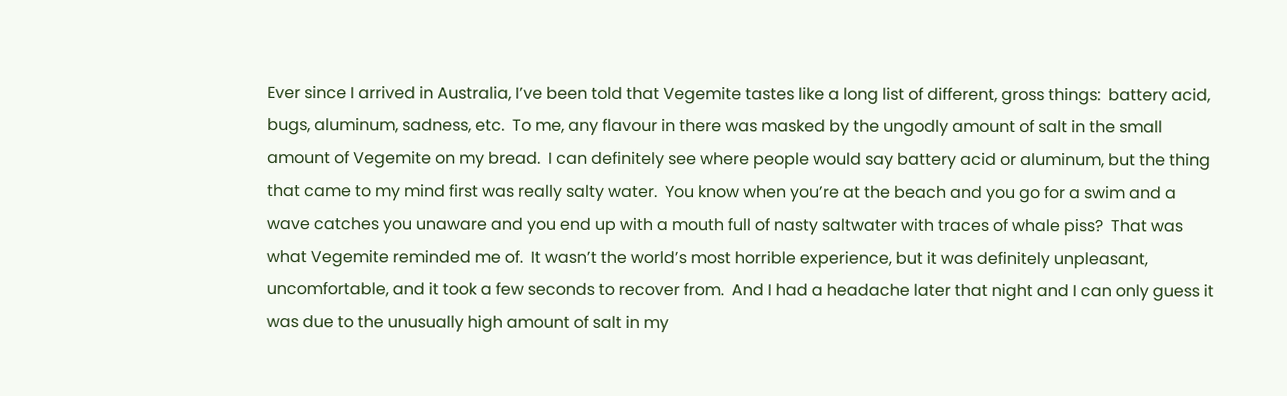Ever since I arrived in Australia, I’ve been told that Vegemite tastes like a long list of different, gross things:  battery acid, bugs, aluminum, sadness, etc.  To me, any flavour in there was masked by the ungodly amount of salt in the small amount of Vegemite on my bread.  I can definitely see where people would say battery acid or aluminum, but the thing that came to my mind first was really salty water.  You know when you’re at the beach and you go for a swim and a wave catches you unaware and you end up with a mouth full of nasty saltwater with traces of whale piss?  That was what Vegemite reminded me of.  It wasn’t the world’s most horrible experience, but it was definitely unpleasant, uncomfortable, and it took a few seconds to recover from.  And I had a headache later that night and I can only guess it was due to the unusually high amount of salt in my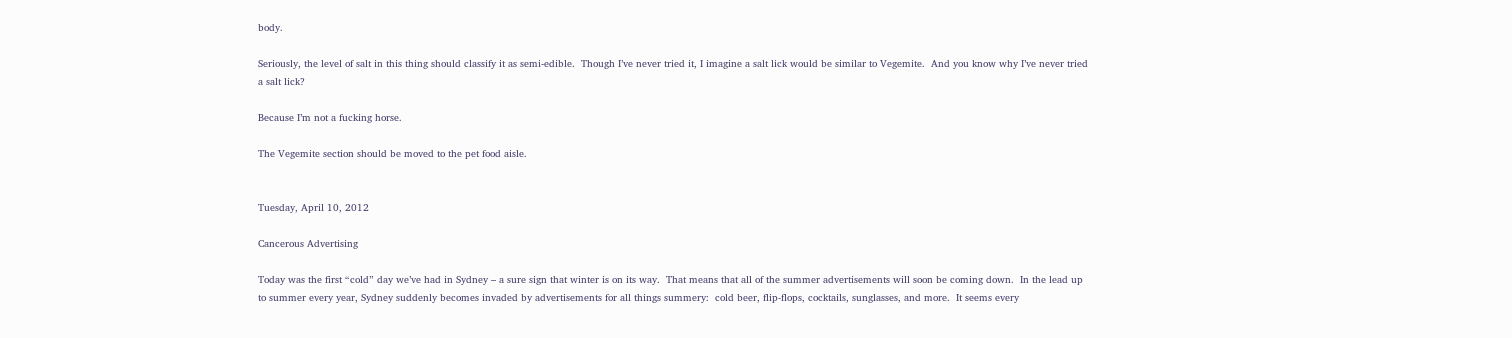body.

Seriously, the level of salt in this thing should classify it as semi-edible.  Though I’ve never tried it, I imagine a salt lick would be similar to Vegemite.  And you know why I’ve never tried a salt lick?

Because I’m not a fucking horse.

The Vegemite section should be moved to the pet food aisle.


Tuesday, April 10, 2012

Cancerous Advertising

Today was the first “cold” day we’ve had in Sydney – a sure sign that winter is on its way.  That means that all of the summer advertisements will soon be coming down.  In the lead up to summer every year, Sydney suddenly becomes invaded by advertisements for all things summery:  cold beer, flip-flops, cocktails, sunglasses, and more.  It seems every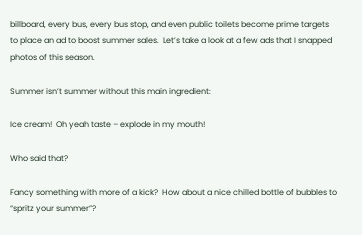billboard, every bus, every bus stop, and even public toilets become prime targets to place an ad to boost summer sales.  Let’s take a look at a few ads that I snapped photos of this season.

Summer isn’t summer without this main ingredient:

Ice cream!  Oh yeah taste – explode in my mouth!

Who said that?

Fancy something with more of a kick?  How about a nice chilled bottle of bubbles to “spritz your summer”?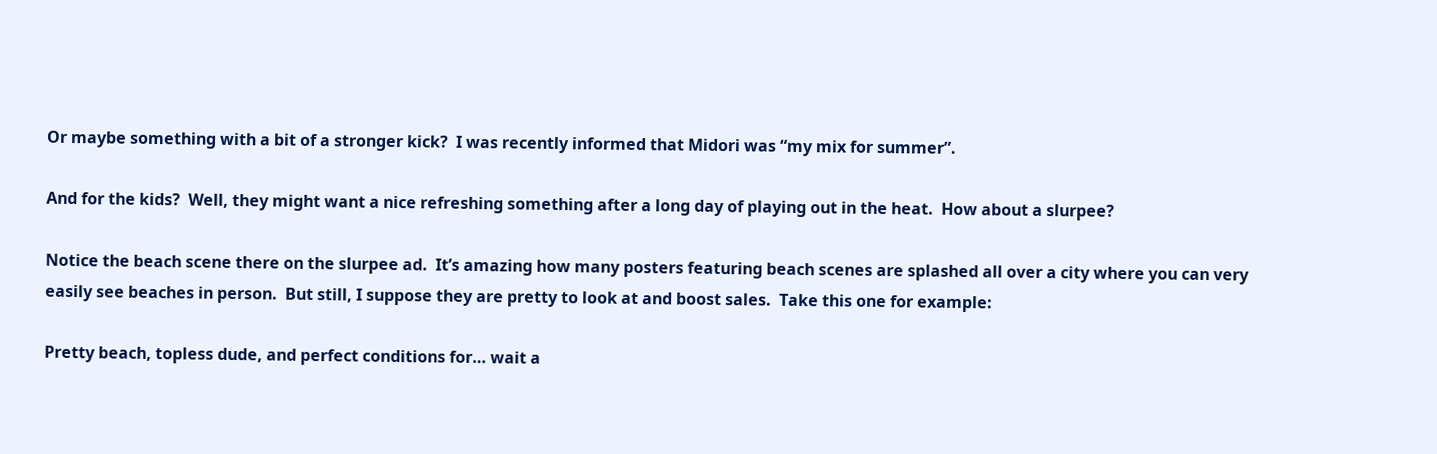Or maybe something with a bit of a stronger kick?  I was recently informed that Midori was “my mix for summer”.

And for the kids?  Well, they might want a nice refreshing something after a long day of playing out in the heat.  How about a slurpee?

Notice the beach scene there on the slurpee ad.  It’s amazing how many posters featuring beach scenes are splashed all over a city where you can very easily see beaches in person.  But still, I suppose they are pretty to look at and boost sales.  Take this one for example:

Pretty beach, topless dude, and perfect conditions for… wait a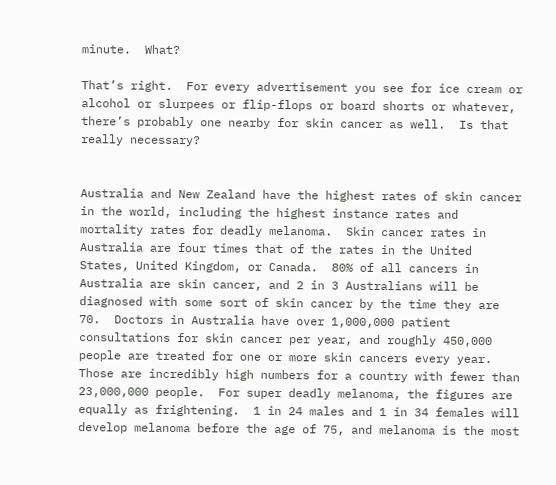minute.  What?

That’s right.  For every advertisement you see for ice cream or alcohol or slurpees or flip-flops or board shorts or whatever, there’s probably one nearby for skin cancer as well.  Is that really necessary?


Australia and New Zealand have the highest rates of skin cancer in the world, including the highest instance rates and mortality rates for deadly melanoma.  Skin cancer rates in Australia are four times that of the rates in the United States, United Kingdom, or Canada.  80% of all cancers in Australia are skin cancer, and 2 in 3 Australians will be diagnosed with some sort of skin cancer by the time they are 70.  Doctors in Australia have over 1,000,000 patient consultations for skin cancer per year, and roughly 450,000 people are treated for one or more skin cancers every year.  Those are incredibly high numbers for a country with fewer than 23,000,000 people.  For super deadly melanoma, the figures are equally as frightening.  1 in 24 males and 1 in 34 females will develop melanoma before the age of 75, and melanoma is the most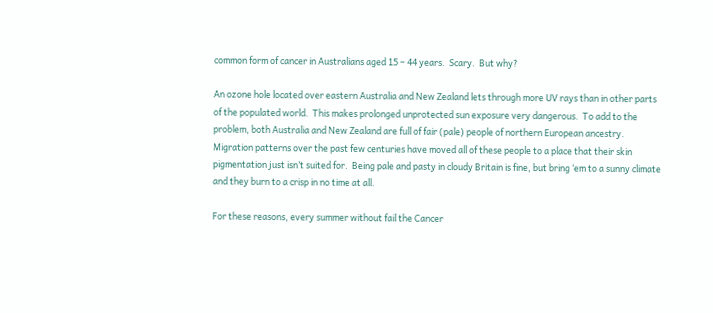common form of cancer in Australians aged 15 – 44 years.  Scary.  But why?

An ozone hole located over eastern Australia and New Zealand lets through more UV rays than in other parts of the populated world.  This makes prolonged unprotected sun exposure very dangerous.  To add to the problem, both Australia and New Zealand are full of fair (pale) people of northern European ancestry.  Migration patterns over the past few centuries have moved all of these people to a place that their skin pigmentation just isn’t suited for.  Being pale and pasty in cloudy Britain is fine, but bring ‘em to a sunny climate and they burn to a crisp in no time at all.

For these reasons, every summer without fail the Cancer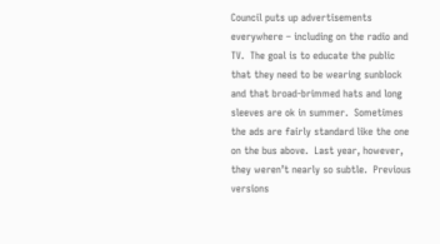Council puts up advertisements everywhere – including on the radio and TV.  The goal is to educate the public that they need to be wearing sunblock and that broad-brimmed hats and long sleeves are ok in summer.  Sometimes the ads are fairly standard like the one on the bus above.  Last year, however, they weren’t nearly so subtle.  Previous versions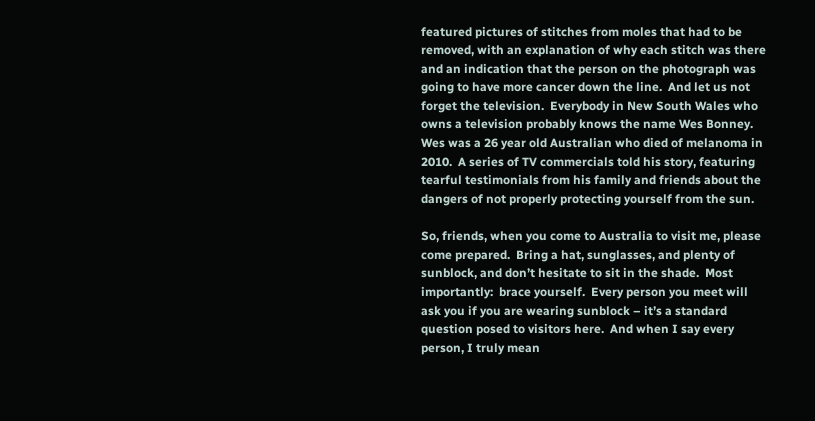featured pictures of stitches from moles that had to be removed, with an explanation of why each stitch was there and an indication that the person on the photograph was going to have more cancer down the line.  And let us not forget the television.  Everybody in New South Wales who owns a television probably knows the name Wes Bonney.  Wes was a 26 year old Australian who died of melanoma in 2010.  A series of TV commercials told his story, featuring tearful testimonials from his family and friends about the dangers of not properly protecting yourself from the sun.

So, friends, when you come to Australia to visit me, please come prepared.  Bring a hat, sunglasses, and plenty of sunblock, and don’t hesitate to sit in the shade.  Most importantly:  brace yourself.  Every person you meet will ask you if you are wearing sunblock – it’s a standard question posed to visitors here.  And when I say every person, I truly mean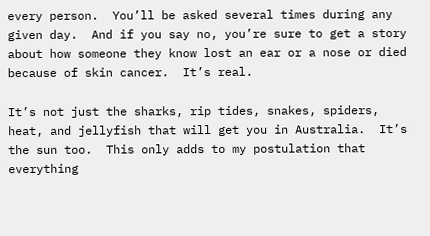every person.  You’ll be asked several times during any given day.  And if you say no, you’re sure to get a story about how someone they know lost an ear or a nose or died because of skin cancer.  It’s real.

It’s not just the sharks, rip tides, snakes, spiders, heat, and jellyfish that will get you in Australia.  It’s the sun too.  This only adds to my postulation that everything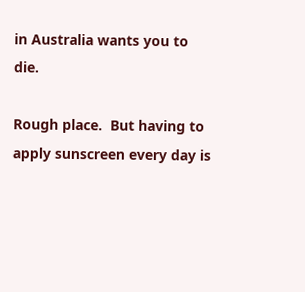in Australia wants you to die.

Rough place.  But having to apply sunscreen every day is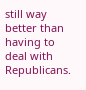still way better than having to deal with Republicans.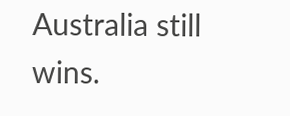Australia still wins.